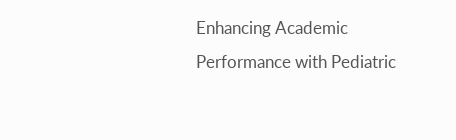Enhancing Academic Performance with Pediatric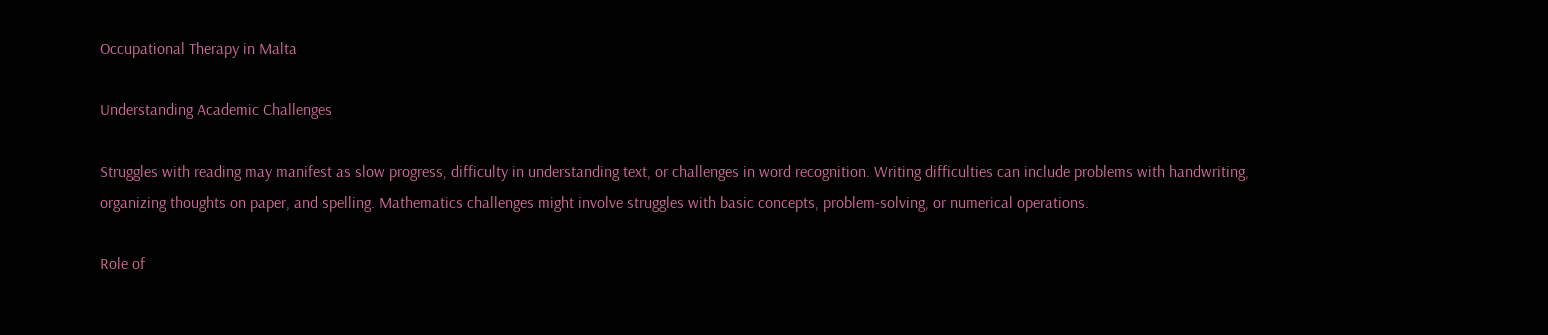Occupational Therapy in Malta

Understanding Academic Challenges

Struggles with reading may manifest as slow progress, difficulty in understanding text, or challenges in word recognition. Writing difficulties can include problems with handwriting, organizing thoughts on paper, and spelling. Mathematics challenges might involve struggles with basic concepts, problem-solving, or numerical operations.

Role of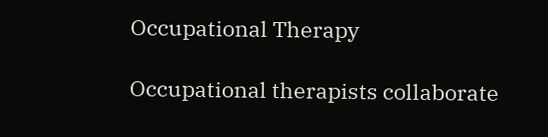Occupational Therapy

Occupational therapists collaborate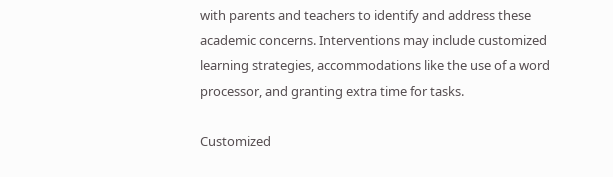with parents and teachers to identify and address these academic concerns. Interventions may include customized learning strategies, accommodations like the use of a word processor, and granting extra time for tasks.

Customized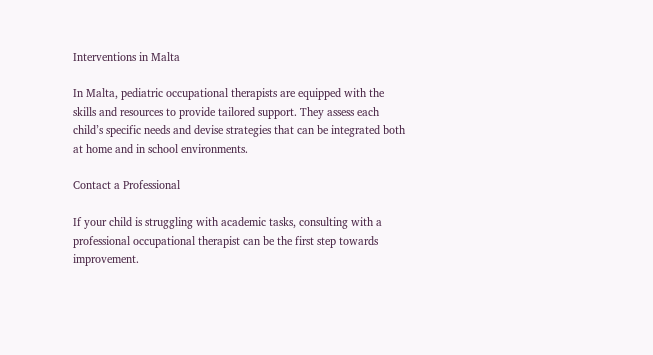Interventions in Malta

In Malta, pediatric occupational therapists are equipped with the skills and resources to provide tailored support. They assess each child’s specific needs and devise strategies that can be integrated both at home and in school environments.

Contact a Professional

If your child is struggling with academic tasks, consulting with a professional occupational therapist can be the first step towards improvement.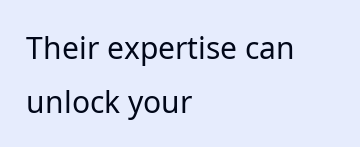Their expertise can unlock your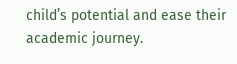child’s potential and ease their academic journey.